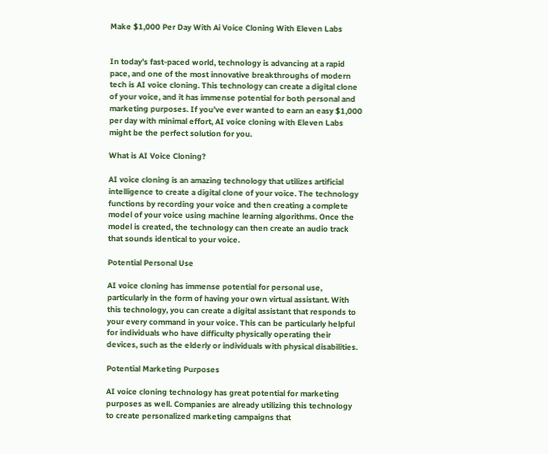Make $1,000 Per Day With Ai Voice Cloning With Eleven Labs


In today’s fast-paced world, technology is advancing at a rapid pace, and one of the most innovative breakthroughs of modern tech is AI voice cloning. This technology can create a digital clone of your voice, and it has immense potential for both personal and marketing purposes. If you’ve ever wanted to earn an easy $1,000 per day with minimal effort, AI voice cloning with Eleven Labs might be the perfect solution for you.

What is AI Voice Cloning?

AI voice cloning is an amazing technology that utilizes artificial intelligence to create a digital clone of your voice. The technology functions by recording your voice and then creating a complete model of your voice using machine learning algorithms. Once the model is created, the technology can then create an audio track that sounds identical to your voice.

Potential Personal Use

AI voice cloning has immense potential for personal use, particularly in the form of having your own virtual assistant. With this technology, you can create a digital assistant that responds to your every command in your voice. This can be particularly helpful for individuals who have difficulty physically operating their devices, such as the elderly or individuals with physical disabilities.

Potential Marketing Purposes

AI voice cloning technology has great potential for marketing purposes as well. Companies are already utilizing this technology to create personalized marketing campaigns that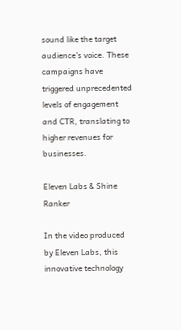sound like the target audience’s voice. These campaigns have triggered unprecedented levels of engagement and CTR, translating to higher revenues for businesses.

Eleven Labs & Shine Ranker

In the video produced by Eleven Labs, this innovative technology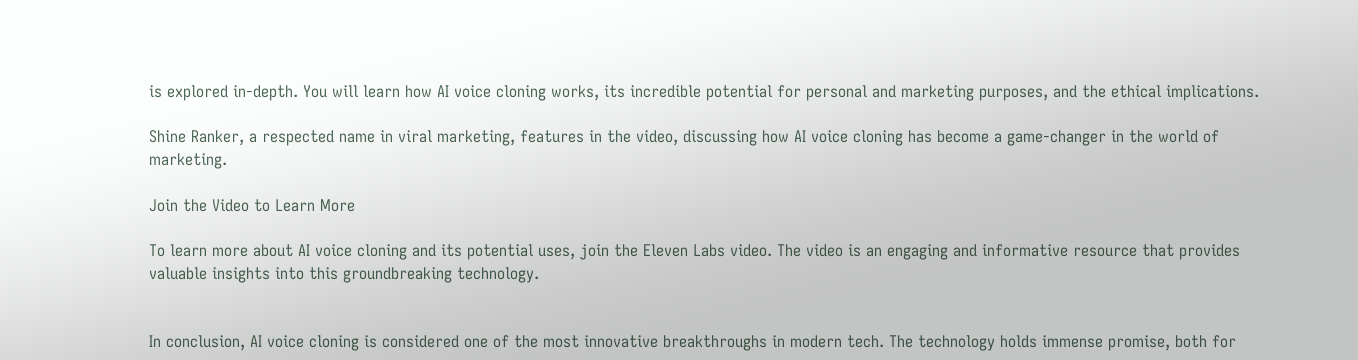is explored in-depth. You will learn how AI voice cloning works, its incredible potential for personal and marketing purposes, and the ethical implications.

Shine Ranker, a respected name in viral marketing, features in the video, discussing how AI voice cloning has become a game-changer in the world of marketing.

Join the Video to Learn More

To learn more about AI voice cloning and its potential uses, join the Eleven Labs video. The video is an engaging and informative resource that provides valuable insights into this groundbreaking technology.


In conclusion, AI voice cloning is considered one of the most innovative breakthroughs in modern tech. The technology holds immense promise, both for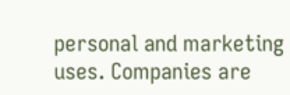personal and marketing uses. Companies are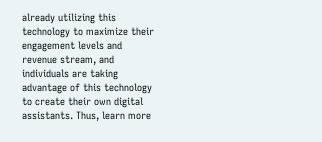already utilizing this technology to maximize their engagement levels and revenue stream, and individuals are taking advantage of this technology to create their own digital assistants. Thus, learn more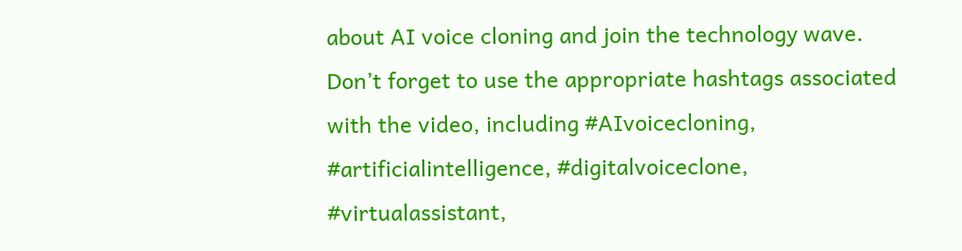about AI voice cloning and join the technology wave. Don’t forget to use the appropriate hashtags associated with the video, including #AIvoicecloning, #artificialintelligence, #digitalvoiceclone, #virtualassistant,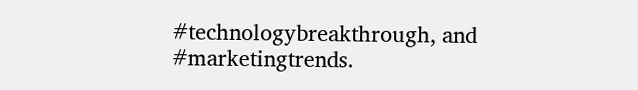#technologybreakthrough, and #marketingtrends.